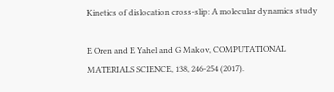Kinetics of dislocation cross-slip: A molecular dynamics study

E Oren and E Yahel and G Makov, COMPUTATIONAL MATERIALS SCIENCE, 138, 246-254 (2017).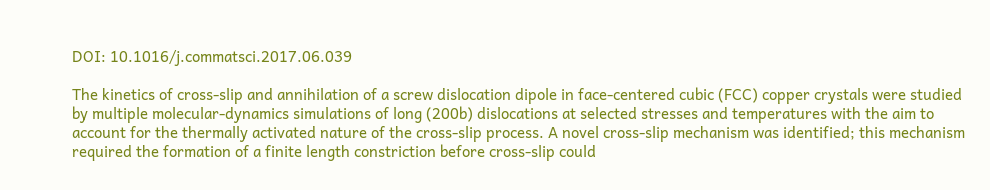DOI: 10.1016/j.commatsci.2017.06.039

The kinetics of cross-slip and annihilation of a screw dislocation dipole in face-centered cubic (FCC) copper crystals were studied by multiple molecular-dynamics simulations of long (200b) dislocations at selected stresses and temperatures with the aim to account for the thermally activated nature of the cross-slip process. A novel cross-slip mechanism was identified; this mechanism required the formation of a finite length constriction before cross-slip could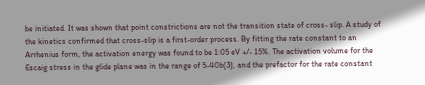be initiated. It was shown that point constrictions are not the transition state of cross- slip. A study of the kinetics confirmed that cross-slip is a first-order process. By fitting the rate constant to an Arrhenius form, the activation energy was found to be 1:05 eV +/- 15%. The activation volume for the Escaig stress in the glide plane was in the range of 5-40b(3), and the prefactor for the rate constant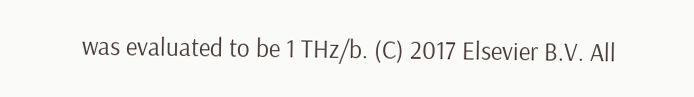was evaluated to be 1 THz/b. (C) 2017 Elsevier B.V. All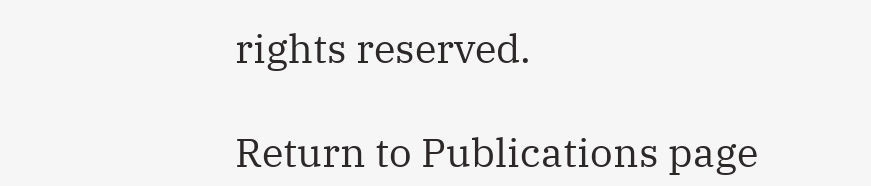rights reserved.

Return to Publications page